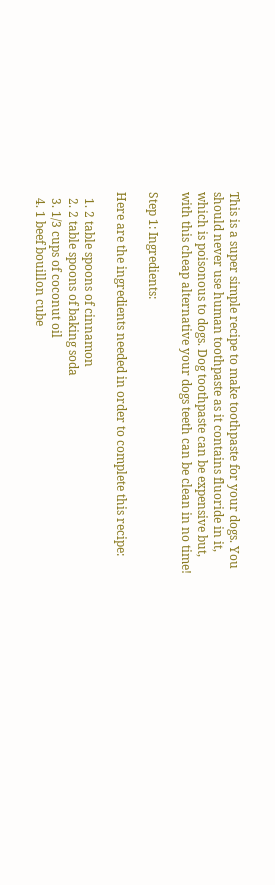This is a super simple recipe to make toothpaste for your dogs. You should never use human toothpaste as it contains fluoride in it, which is poisonous to dogs. Dog toothpaste can be expensive but, with this cheap alternative your dogs teeth can be clean in no time!

Step 1: Ingredients:

Here are the ingredients needed in order to complete this recipe:

  1. 2 table spoons of cinnamon
  2. 2 table spoons of baking soda
  3. 1/3 cups of coconut oil
  4. 1 beef bouillon cube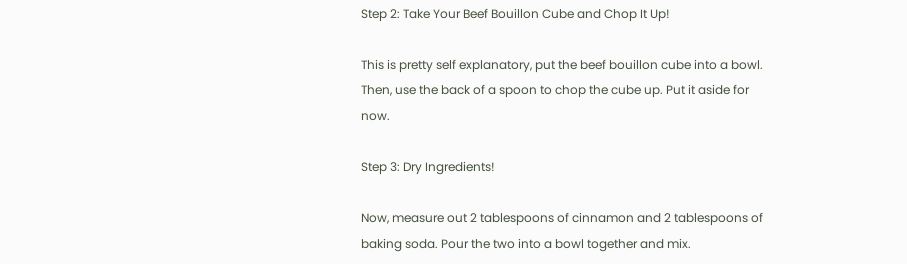Step 2: Take Your Beef Bouillon Cube and Chop It Up!

This is pretty self explanatory, put the beef bouillon cube into a bowl. Then, use the back of a spoon to chop the cube up. Put it aside for now.

Step 3: Dry Ingredients!

Now, measure out 2 tablespoons of cinnamon and 2 tablespoons of baking soda. Pour the two into a bowl together and mix.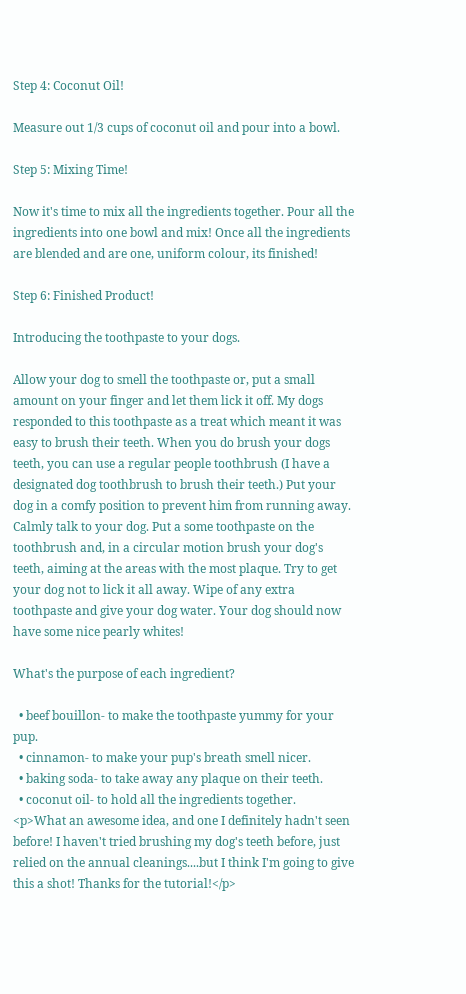Step 4: Coconut Oil!

Measure out 1/3 cups of coconut oil and pour into a bowl.

Step 5: Mixing Time!

Now it's time to mix all the ingredients together. Pour all the ingredients into one bowl and mix! Once all the ingredients are blended and are one, uniform colour, its finished!

Step 6: Finished Product!

Introducing the toothpaste to your dogs.

Allow your dog to smell the toothpaste or, put a small amount on your finger and let them lick it off. My dogs responded to this toothpaste as a treat which meant it was easy to brush their teeth. When you do brush your dogs teeth, you can use a regular people toothbrush (I have a designated dog toothbrush to brush their teeth.) Put your dog in a comfy position to prevent him from running away. Calmly talk to your dog. Put a some toothpaste on the toothbrush and, in a circular motion brush your dog's teeth, aiming at the areas with the most plaque. Try to get your dog not to lick it all away. Wipe of any extra toothpaste and give your dog water. Your dog should now have some nice pearly whites!

What's the purpose of each ingredient?

  • beef bouillon- to make the toothpaste yummy for your pup.
  • cinnamon- to make your pup's breath smell nicer.
  • baking soda- to take away any plaque on their teeth.
  • coconut oil- to hold all the ingredients together.
<p>What an awesome idea, and one I definitely hadn't seen before! I haven't tried brushing my dog's teeth before, just relied on the annual cleanings....but I think I'm going to give this a shot! Thanks for the tutorial!</p>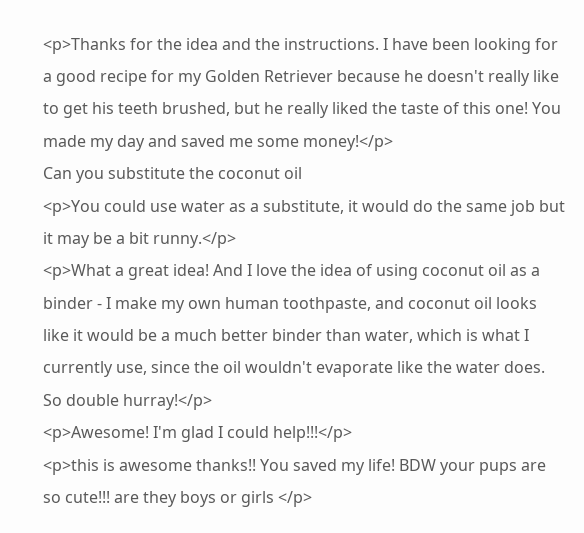<p>Thanks for the idea and the instructions. I have been looking for a good recipe for my Golden Retriever because he doesn't really like to get his teeth brushed, but he really liked the taste of this one! You made my day and saved me some money!</p>
Can you substitute the coconut oil
<p>You could use water as a substitute, it would do the same job but it may be a bit runny.</p>
<p>What a great idea! And I love the idea of using coconut oil as a binder - I make my own human toothpaste, and coconut oil looks like it would be a much better binder than water, which is what I currently use, since the oil wouldn't evaporate like the water does. So double hurray!</p>
<p>Awesome! I'm glad I could help!!!</p>
<p>this is awesome thanks!! You saved my life! BDW your pups are so cute!!! are they boys or girls </p>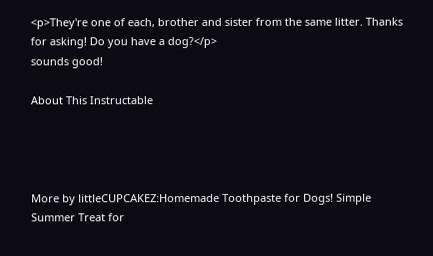<p>They're one of each, brother and sister from the same litter. Thanks for asking! Do you have a dog?</p>
sounds good!

About This Instructable




More by littleCUPCAKEZ:Homemade Toothpaste for Dogs! Simple Summer Treat for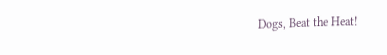Dogs, Beat the Heat!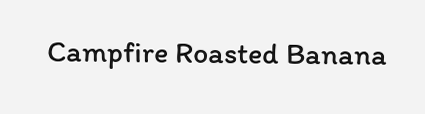Campfire Roasted Banana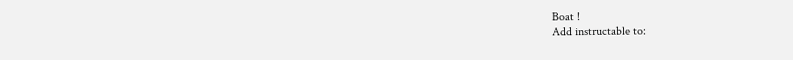Boat !
Add instructable to: